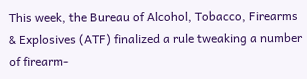This week, the Bureau of Alcohol, Tobacco, Firearms & Explosives (ATF) finalized a rule tweaking a number of firearm-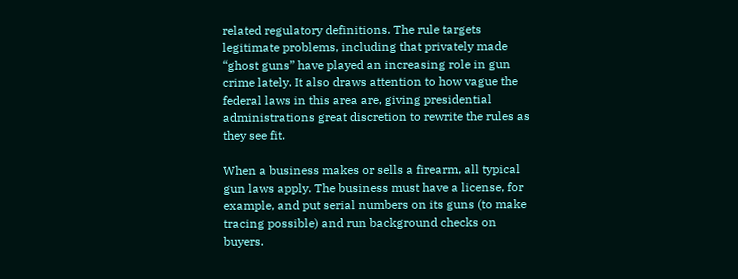related regulatory definitions. The rule targets legitimate problems, including that privately made “ghost guns” have played an increasing role in gun crime lately. It also draws attention to how vague the federal laws in this area are, giving presidential administrations great discretion to rewrite the rules as they see fit.

When a business makes or sells a firearm, all typical gun laws apply. The business must have a license, for example, and put serial numbers on its guns (to make tracing possible) and run background checks on buyers.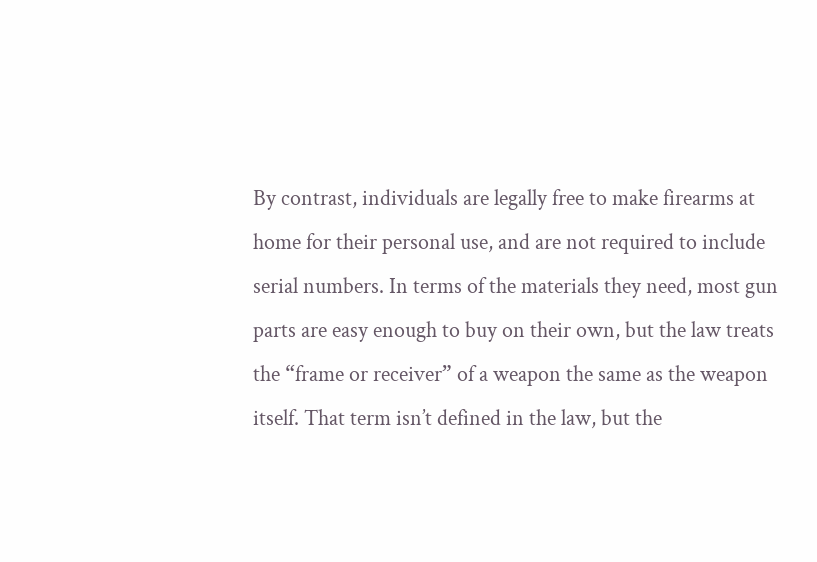By contrast, individuals are legally free to make firearms at home for their personal use, and are not required to include serial numbers. In terms of the materials they need, most gun parts are easy enough to buy on their own, but the law treats the “frame or receiver” of a weapon the same as the weapon itself. That term isn’t defined in the law, but the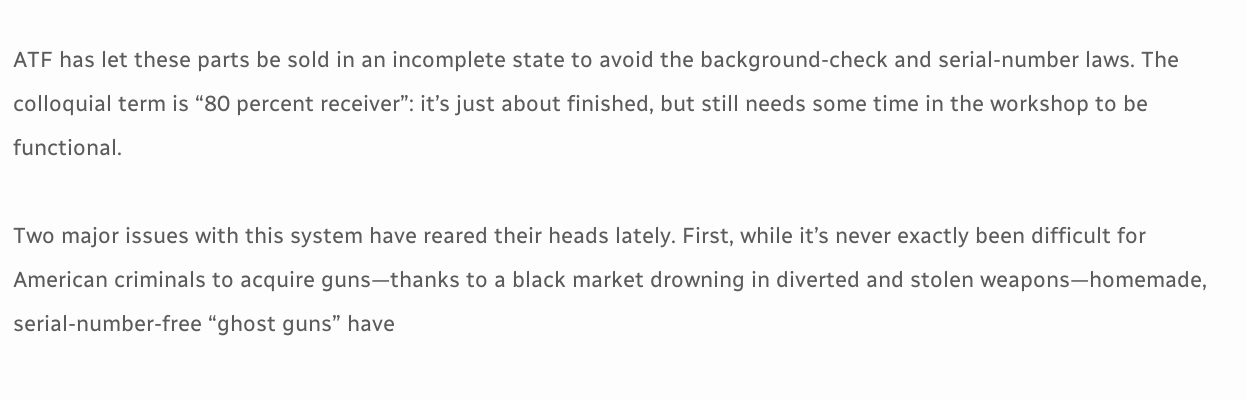ATF has let these parts be sold in an incomplete state to avoid the background-check and serial-number laws. The colloquial term is “80 percent receiver”: it’s just about finished, but still needs some time in the workshop to be functional.

Two major issues with this system have reared their heads lately. First, while it’s never exactly been difficult for American criminals to acquire guns—thanks to a black market drowning in diverted and stolen weapons—homemade, serial-number-free “ghost guns” have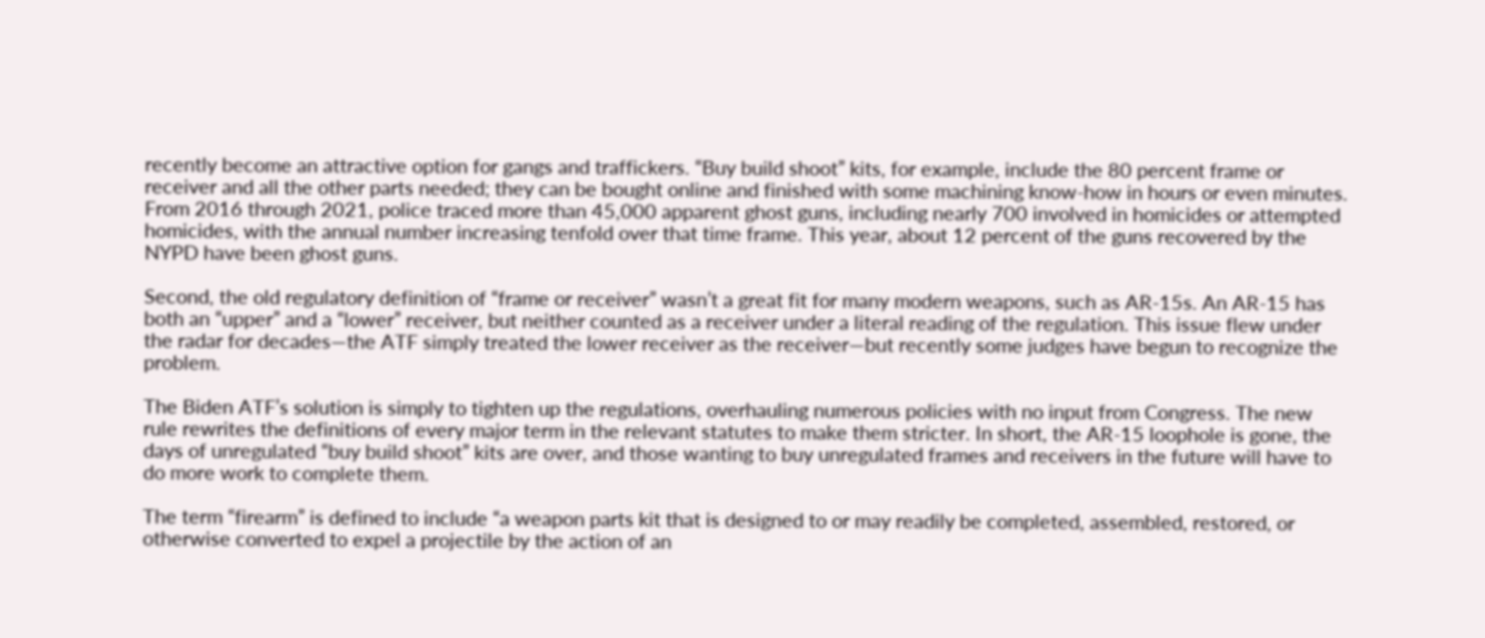recently become an attractive option for gangs and traffickers. “Buy build shoot” kits, for example, include the 80 percent frame or receiver and all the other parts needed; they can be bought online and finished with some machining know-how in hours or even minutes. From 2016 through 2021, police traced more than 45,000 apparent ghost guns, including nearly 700 involved in homicides or attempted homicides, with the annual number increasing tenfold over that time frame. This year, about 12 percent of the guns recovered by the NYPD have been ghost guns.

Second, the old regulatory definition of “frame or receiver” wasn’t a great fit for many modern weapons, such as AR-15s. An AR-15 has both an “upper” and a “lower” receiver, but neither counted as a receiver under a literal reading of the regulation. This issue flew under the radar for decades—the ATF simply treated the lower receiver as the receiver—but recently some judges have begun to recognize the problem.

The Biden ATF’s solution is simply to tighten up the regulations, overhauling numerous policies with no input from Congress. The new rule rewrites the definitions of every major term in the relevant statutes to make them stricter. In short, the AR-15 loophole is gone, the days of unregulated “buy build shoot” kits are over, and those wanting to buy unregulated frames and receivers in the future will have to do more work to complete them.

The term “firearm” is defined to include “a weapon parts kit that is designed to or may readily be completed, assembled, restored, or otherwise converted to expel a projectile by the action of an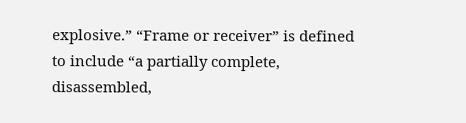explosive.” “Frame or receiver” is defined to include “a partially complete, disassembled,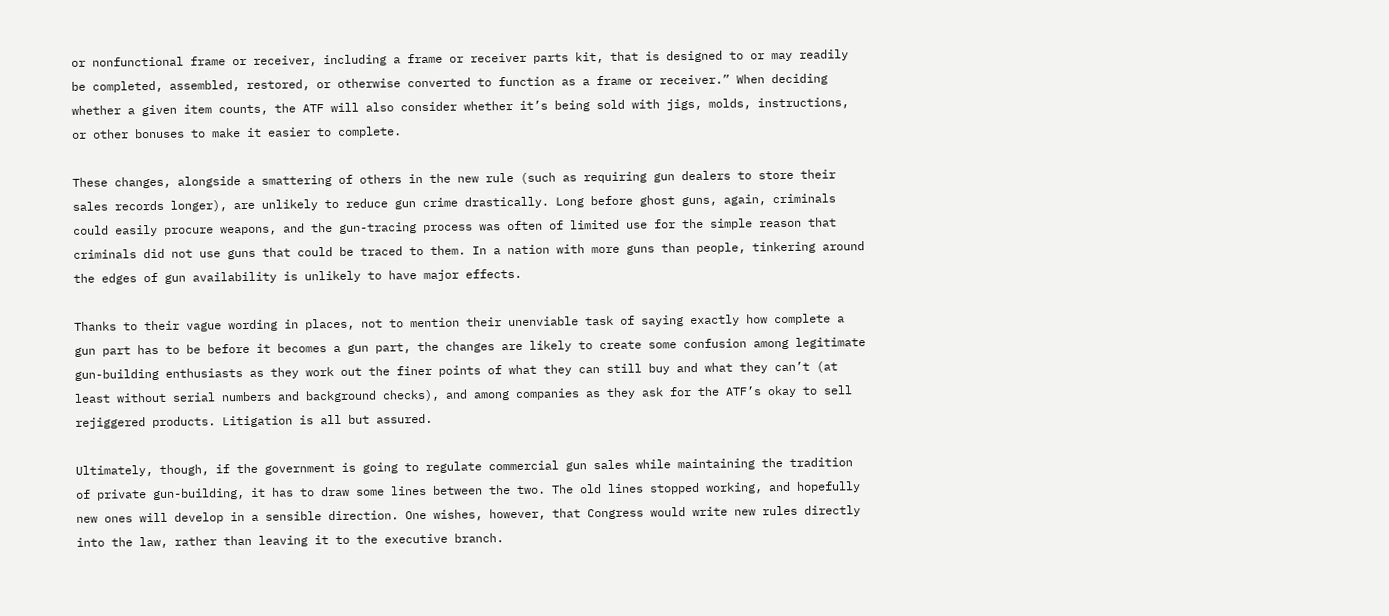or nonfunctional frame or receiver, including a frame or receiver parts kit, that is designed to or may readily be completed, assembled, restored, or otherwise converted to function as a frame or receiver.” When deciding whether a given item counts, the ATF will also consider whether it’s being sold with jigs, molds, instructions, or other bonuses to make it easier to complete.

These changes, alongside a smattering of others in the new rule (such as requiring gun dealers to store their sales records longer), are unlikely to reduce gun crime drastically. Long before ghost guns, again, criminals could easily procure weapons, and the gun-tracing process was often of limited use for the simple reason that criminals did not use guns that could be traced to them. In a nation with more guns than people, tinkering around the edges of gun availability is unlikely to have major effects.

Thanks to their vague wording in places, not to mention their unenviable task of saying exactly how complete a gun part has to be before it becomes a gun part, the changes are likely to create some confusion among legitimate gun-building enthusiasts as they work out the finer points of what they can still buy and what they can’t (at least without serial numbers and background checks), and among companies as they ask for the ATF’s okay to sell rejiggered products. Litigation is all but assured.

Ultimately, though, if the government is going to regulate commercial gun sales while maintaining the tradition of private gun-building, it has to draw some lines between the two. The old lines stopped working, and hopefully new ones will develop in a sensible direction. One wishes, however, that Congress would write new rules directly into the law, rather than leaving it to the executive branch.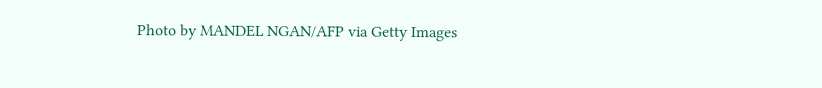Photo by MANDEL NGAN/AFP via Getty Images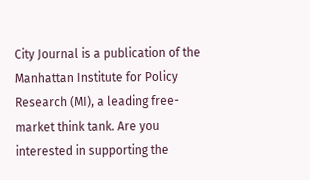City Journal is a publication of the Manhattan Institute for Policy Research (MI), a leading free-market think tank. Are you interested in supporting the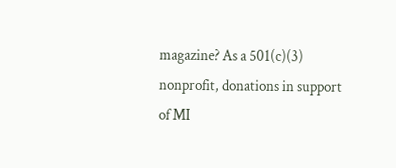magazine? As a 501(c)(3) nonprofit, donations in support of MI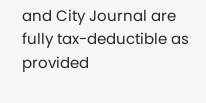and City Journal are fully tax-deductible as provided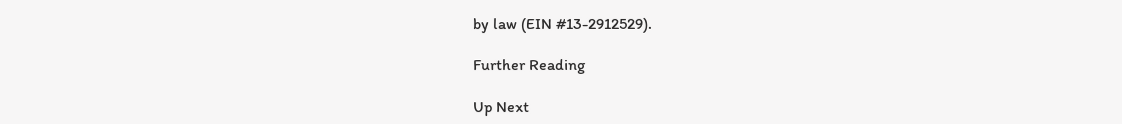by law (EIN #13-2912529).

Further Reading

Up Next